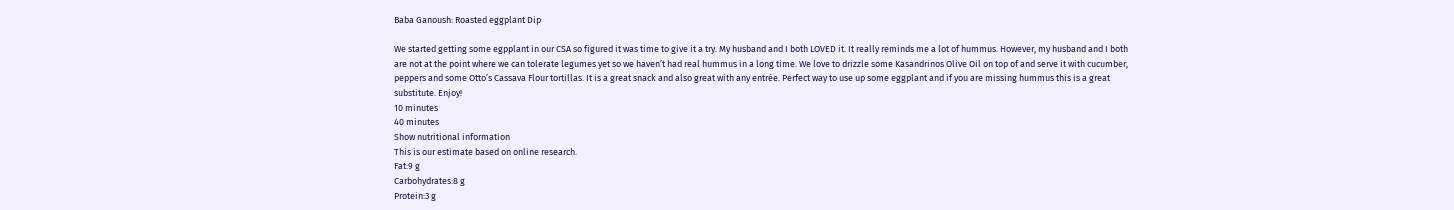Baba Ganoush: Roasted eggplant Dip

We started getting some egpplant in our CSA so figured it was time to give it a try. My husband and I both LOVED it. It really reminds me a lot of hummus. However, my husband and I both are not at the point where we can tolerate legumes yet so we haven’t had real hummus in a long time. We love to drizzle some Kasandrinos Olive Oil on top of and serve it with cucumber, peppers and some Otto’s Cassava Flour tortillas. It is a great snack and also great with any entrée. Perfect way to use up some eggplant and if you are missing hummus this is a great substitute. Enjoy!
10 minutes
40 minutes
Show nutritional information
This is our estimate based on online research.
Fat:9 g
Carbohydrates:8 g
Protein:3 g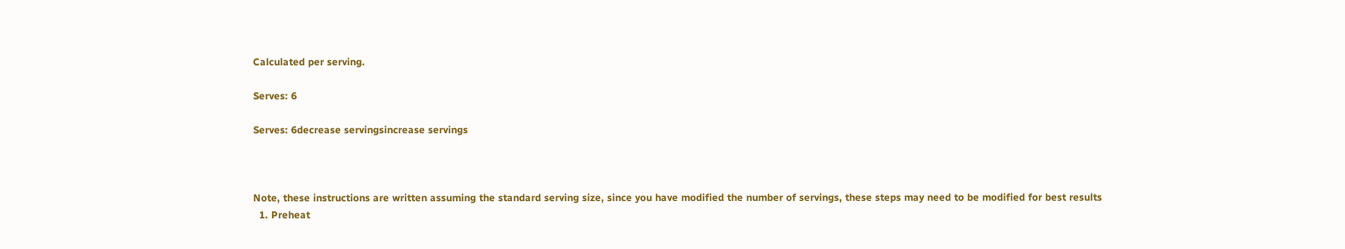Calculated per serving.

Serves: 6

Serves: 6decrease servingsincrease servings



Note, these instructions are written assuming the standard serving size, since you have modified the number of servings, these steps may need to be modified for best results
  1. Preheat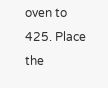oven to 425. Place the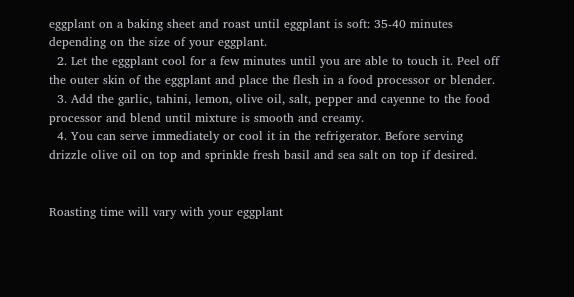eggplant on a baking sheet and roast until eggplant is soft: 35-40 minutes depending on the size of your eggplant.
  2. Let the eggplant cool for a few minutes until you are able to touch it. Peel off the outer skin of the eggplant and place the flesh in a food processor or blender.
  3. Add the garlic, tahini, lemon, olive oil, salt, pepper and cayenne to the food processor and blend until mixture is smooth and creamy.
  4. You can serve immediately or cool it in the refrigerator. Before serving drizzle olive oil on top and sprinkle fresh basil and sea salt on top if desired.


Roasting time will vary with your eggplant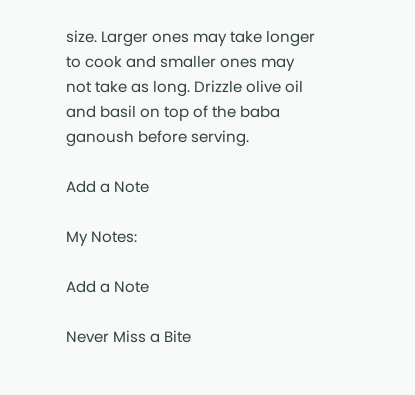size. Larger ones may take longer to cook and smaller ones may not take as long. Drizzle olive oil and basil on top of the baba ganoush before serving.

Add a Note

My Notes:

Add a Note

Never Miss a Bite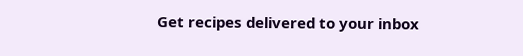Get recipes delivered to your inbox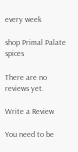every week

shop Primal Palate spices

There are no reviews yet.

Write a Review

You need to be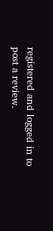registered and logged in to post a review.